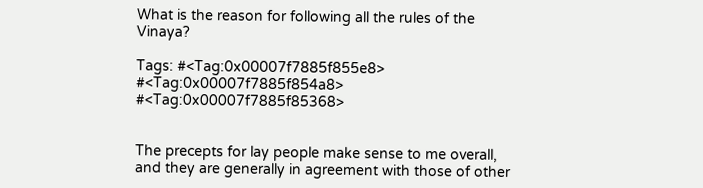What is the reason for following all the rules of the Vinaya?

Tags: #<Tag:0x00007f7885f855e8> #<Tag:0x00007f7885f854a8> #<Tag:0x00007f7885f85368>


The precepts for lay people make sense to me overall, and they are generally in agreement with those of other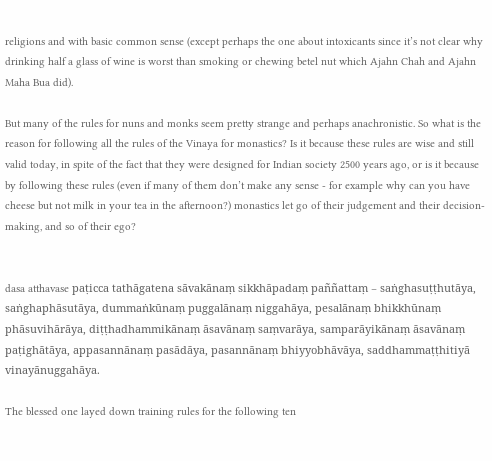religions and with basic common sense (except perhaps the one about intoxicants since it’s not clear why drinking half a glass of wine is worst than smoking or chewing betel nut which Ajahn Chah and Ajahn Maha Bua did).

But many of the rules for nuns and monks seem pretty strange and perhaps anachronistic. So what is the reason for following all the rules of the Vinaya for monastics? Is it because these rules are wise and still valid today, in spite of the fact that they were designed for Indian society 2500 years ago, or is it because by following these rules (even if many of them don’t make any sense - for example why can you have cheese but not milk in your tea in the afternoon?) monastics let go of their judgement and their decision-making, and so of their ego?


dasa atthavase paṭicca tathāgatena sāvakānaṃ sikkhāpadaṃ paññattaṃ – saṅghasuṭṭhutāya, saṅghaphāsutāya, dummaṅkūnaṃ puggalānaṃ niggahāya, pesalānaṃ bhikkhūnaṃ phāsuvihārāya, diṭṭhadhammikānaṃ āsavānaṃ saṃvarāya, samparāyikānaṃ āsavānaṃ paṭighātāya, appasannānaṃ pasādāya, pasannānaṃ bhiyyobhāvāya, saddhammaṭṭhitiyā vinayānuggahāya.

The blessed one layed down training rules for the following ten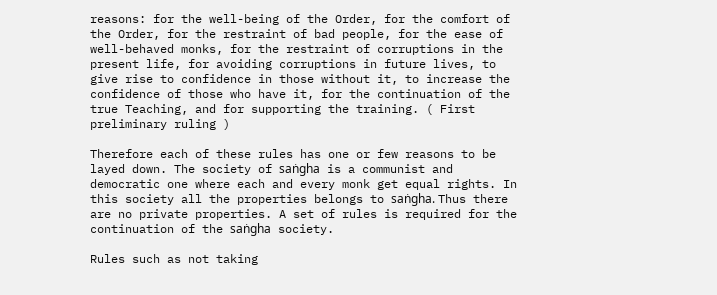reasons: for the well-being of the Order, for the comfort of the Order, for the restraint of bad people, for the ease of well-behaved monks, for the restraint of corruptions in the present life, for avoiding corruptions in future lives, to give rise to confidence in those without it, to increase the confidence of those who have it, for the continuation of the true Teaching, and for supporting the training. ( First preliminary ruling )

Therefore each of these rules has one or few reasons to be layed down. The society of saṅgha is a communist and democratic one where each and every monk get equal rights. In this society all the properties belongs to saṅgha. Thus there are no private properties. A set of rules is required for the continuation of the saṅgha society.

Rules such as not taking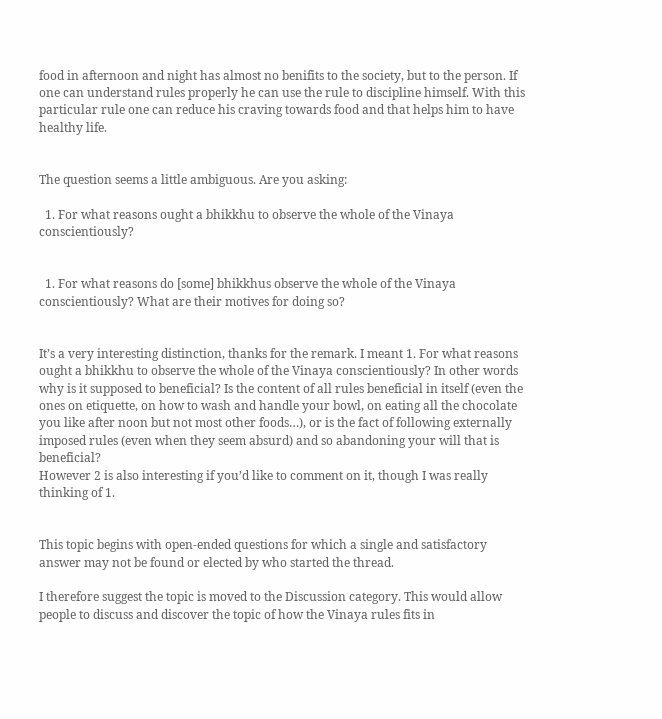food in afternoon and night has almost no benifits to the society, but to the person. If one can understand rules properly he can use the rule to discipline himself. With this particular rule one can reduce his craving towards food and that helps him to have healthy life.


The question seems a little ambiguous. Are you asking:

  1. For what reasons ought a bhikkhu to observe the whole of the Vinaya conscientiously?


  1. For what reasons do [some] bhikkhus observe the whole of the Vinaya conscientiously? What are their motives for doing so?


It’s a very interesting distinction, thanks for the remark. I meant 1. For what reasons ought a bhikkhu to observe the whole of the Vinaya conscientiously? In other words why is it supposed to beneficial? Is the content of all rules beneficial in itself (even the ones on etiquette, on how to wash and handle your bowl, on eating all the chocolate you like after noon but not most other foods…), or is the fact of following externally imposed rules (even when they seem absurd) and so abandoning your will that is beneficial?
However 2 is also interesting if you’d like to comment on it, though I was really thinking of 1.


This topic begins with open-ended questions for which a single and satisfactory answer may not be found or elected by who started the thread.

I therefore suggest the topic is moved to the Discussion category. This would allow people to discuss and discover the topic of how the Vinaya rules fits in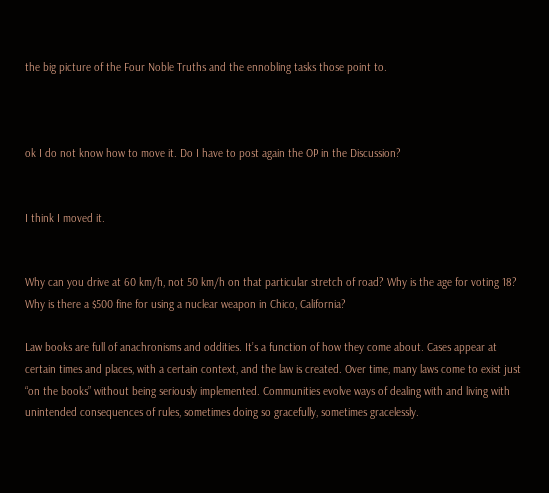the big picture of the Four Noble Truths and the ennobling tasks those point to.



ok I do not know how to move it. Do I have to post again the OP in the Discussion?


I think I moved it.


Why can you drive at 60 km/h, not 50 km/h on that particular stretch of road? Why is the age for voting 18? Why is there a $500 fine for using a nuclear weapon in Chico, California?

Law books are full of anachronisms and oddities. It’s a function of how they come about. Cases appear at certain times and places, with a certain context, and the law is created. Over time, many laws come to exist just “on the books” without being seriously implemented. Communities evolve ways of dealing with and living with unintended consequences of rules, sometimes doing so gracefully, sometimes gracelessly.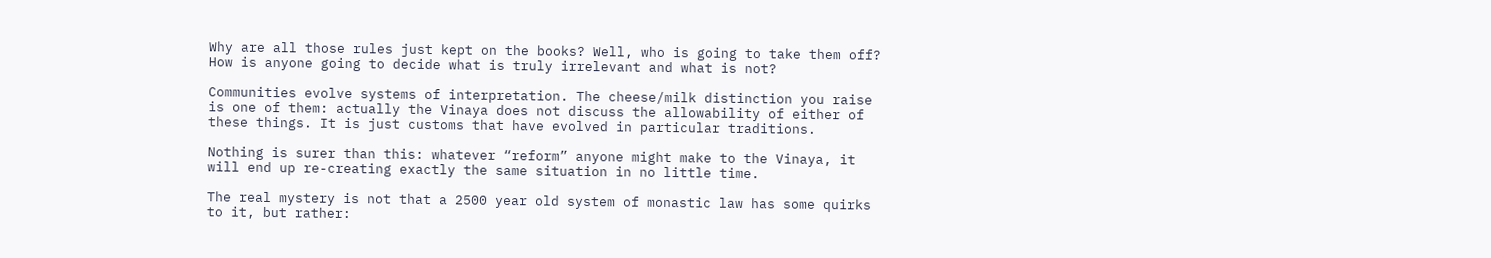Why are all those rules just kept on the books? Well, who is going to take them off? How is anyone going to decide what is truly irrelevant and what is not?

Communities evolve systems of interpretation. The cheese/milk distinction you raise is one of them: actually the Vinaya does not discuss the allowability of either of these things. It is just customs that have evolved in particular traditions.

Nothing is surer than this: whatever “reform” anyone might make to the Vinaya, it will end up re-creating exactly the same situation in no little time.

The real mystery is not that a 2500 year old system of monastic law has some quirks to it, but rather: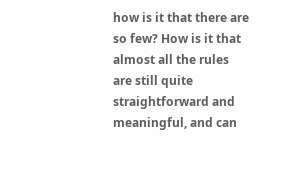how is it that there are so few? How is it that almost all the rules are still quite straightforward and meaningful, and can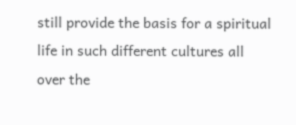still provide the basis for a spiritual life in such different cultures all over the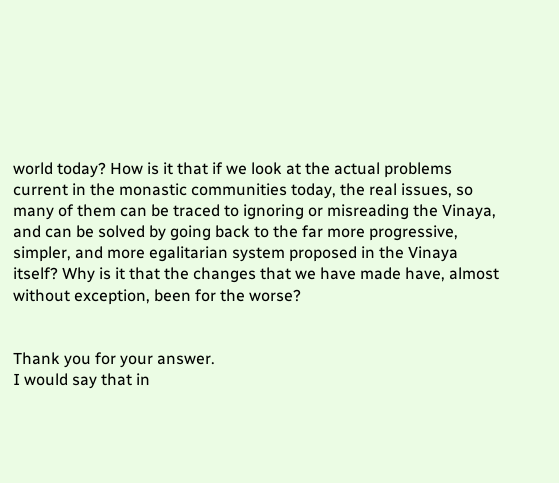world today? How is it that if we look at the actual problems current in the monastic communities today, the real issues, so many of them can be traced to ignoring or misreading the Vinaya, and can be solved by going back to the far more progressive, simpler, and more egalitarian system proposed in the Vinaya itself? Why is it that the changes that we have made have, almost without exception, been for the worse?


Thank you for your answer.
I would say that in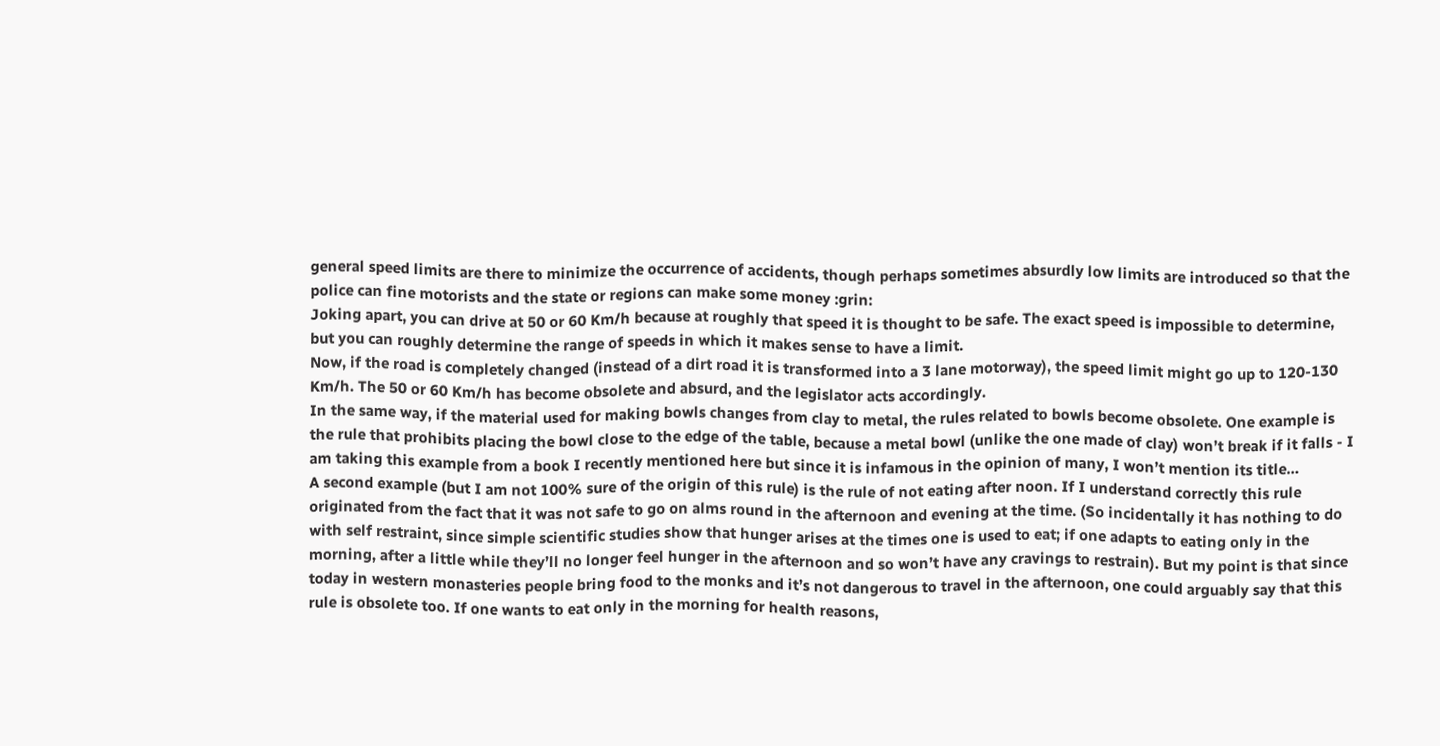general speed limits are there to minimize the occurrence of accidents, though perhaps sometimes absurdly low limits are introduced so that the police can fine motorists and the state or regions can make some money :grin:
Joking apart, you can drive at 50 or 60 Km/h because at roughly that speed it is thought to be safe. The exact speed is impossible to determine, but you can roughly determine the range of speeds in which it makes sense to have a limit.
Now, if the road is completely changed (instead of a dirt road it is transformed into a 3 lane motorway), the speed limit might go up to 120-130 Km/h. The 50 or 60 Km/h has become obsolete and absurd, and the legislator acts accordingly.
In the same way, if the material used for making bowls changes from clay to metal, the rules related to bowls become obsolete. One example is the rule that prohibits placing the bowl close to the edge of the table, because a metal bowl (unlike the one made of clay) won’t break if it falls - I am taking this example from a book I recently mentioned here but since it is infamous in the opinion of many, I won’t mention its title…
A second example (but I am not 100% sure of the origin of this rule) is the rule of not eating after noon. If I understand correctly this rule originated from the fact that it was not safe to go on alms round in the afternoon and evening at the time. (So incidentally it has nothing to do with self restraint, since simple scientific studies show that hunger arises at the times one is used to eat; if one adapts to eating only in the morning, after a little while they’ll no longer feel hunger in the afternoon and so won’t have any cravings to restrain). But my point is that since today in western monasteries people bring food to the monks and it’s not dangerous to travel in the afternoon, one could arguably say that this rule is obsolete too. If one wants to eat only in the morning for health reasons,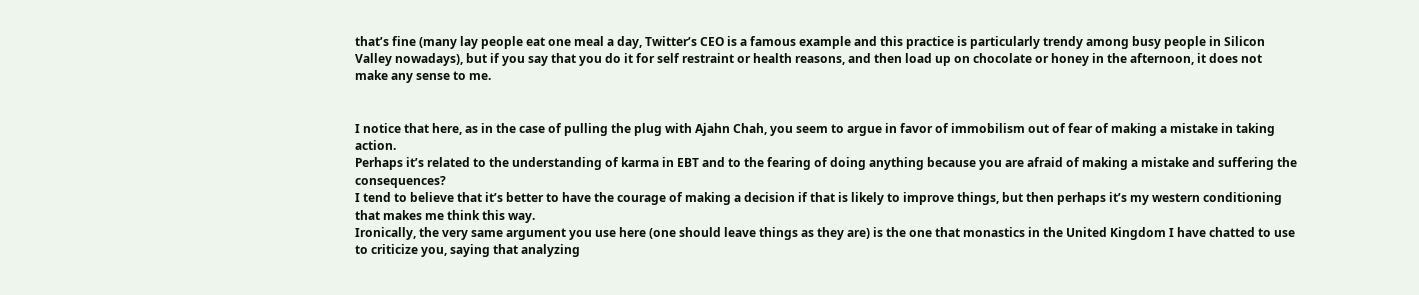that’s fine (many lay people eat one meal a day, Twitter’s CEO is a famous example and this practice is particularly trendy among busy people in Silicon Valley nowadays), but if you say that you do it for self restraint or health reasons, and then load up on chocolate or honey in the afternoon, it does not make any sense to me.


I notice that here, as in the case of pulling the plug with Ajahn Chah, you seem to argue in favor of immobilism out of fear of making a mistake in taking action.
Perhaps it’s related to the understanding of karma in EBT and to the fearing of doing anything because you are afraid of making a mistake and suffering the consequences?
I tend to believe that it’s better to have the courage of making a decision if that is likely to improve things, but then perhaps it’s my western conditioning that makes me think this way.
Ironically, the very same argument you use here (one should leave things as they are) is the one that monastics in the United Kingdom I have chatted to use to criticize you, saying that analyzing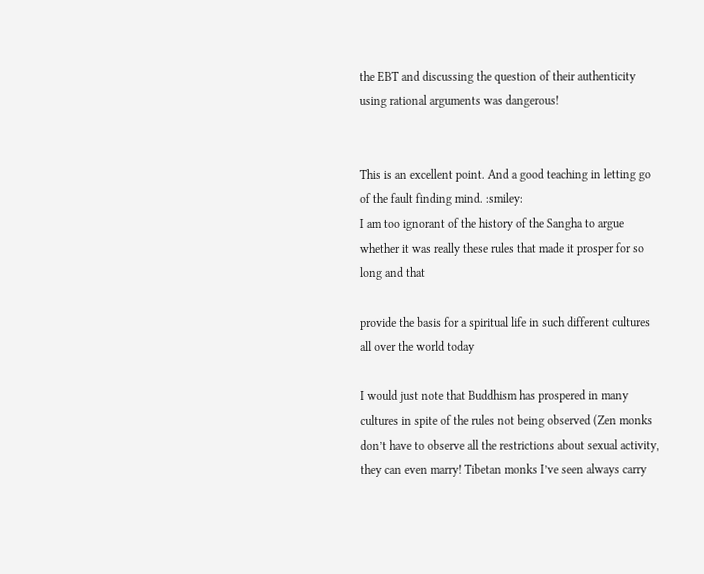the EBT and discussing the question of their authenticity using rational arguments was dangerous!


This is an excellent point. And a good teaching in letting go of the fault finding mind. :smiley:
I am too ignorant of the history of the Sangha to argue whether it was really these rules that made it prosper for so long and that

provide the basis for a spiritual life in such different cultures all over the world today

I would just note that Buddhism has prospered in many cultures in spite of the rules not being observed (Zen monks don’t have to observe all the restrictions about sexual activity, they can even marry! Tibetan monks I’ve seen always carry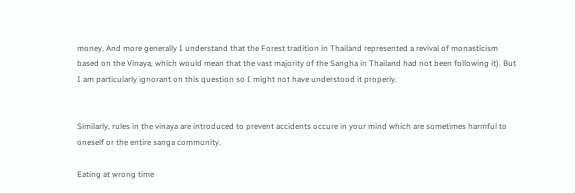money. And more generally I understand that the Forest tradition in Thailand represented a revival of monasticism based on the Vinaya, which would mean that the vast majority of the Sangha in Thailand had not been following it). But I am particularly ignorant on this question so I might not have understood it properly.


Similarly, rules in the vinaya are introduced to prevent accidents occure in your mind which are sometimes harmful to oneself or the entire sanga community.

Eating at wrong time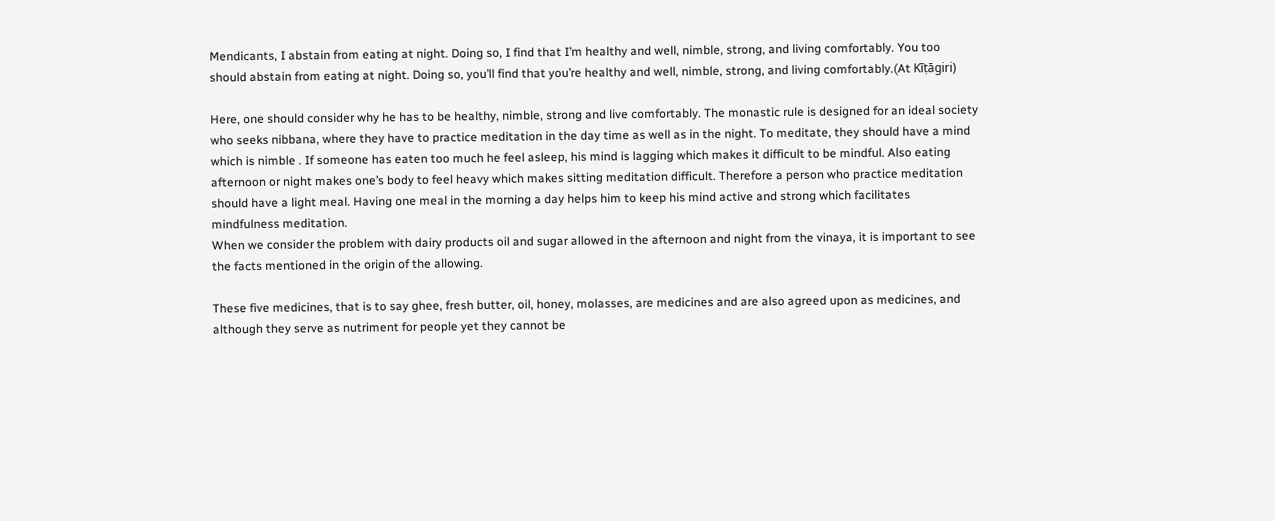Mendicants, I abstain from eating at night. Doing so, I find that I’m healthy and well, nimble, strong, and living comfortably. You too should abstain from eating at night. Doing so, you’ll find that you’re healthy and well, nimble, strong, and living comfortably.(At Kīṭāgiri)

Here, one should consider why he has to be healthy, nimble, strong and live comfortably. The monastic rule is designed for an ideal society who seeks nibbana, where they have to practice meditation in the day time as well as in the night. To meditate, they should have a mind which is nimble . If someone has eaten too much he feel asleep, his mind is lagging which makes it difficult to be mindful. Also eating afternoon or night makes one’s body to feel heavy which makes sitting meditation difficult. Therefore a person who practice meditation should have a light meal. Having one meal in the morning a day helps him to keep his mind active and strong which facilitates mindfulness meditation.
When we consider the problem with dairy products oil and sugar allowed in the afternoon and night from the vinaya, it is important to see the facts mentioned in the origin of the allowing.

These five medicines, that is to say ghee, fresh butter, oil, honey, molasses, are medicines and are also agreed upon as medicines, and although they serve as nutriment for people yet they cannot be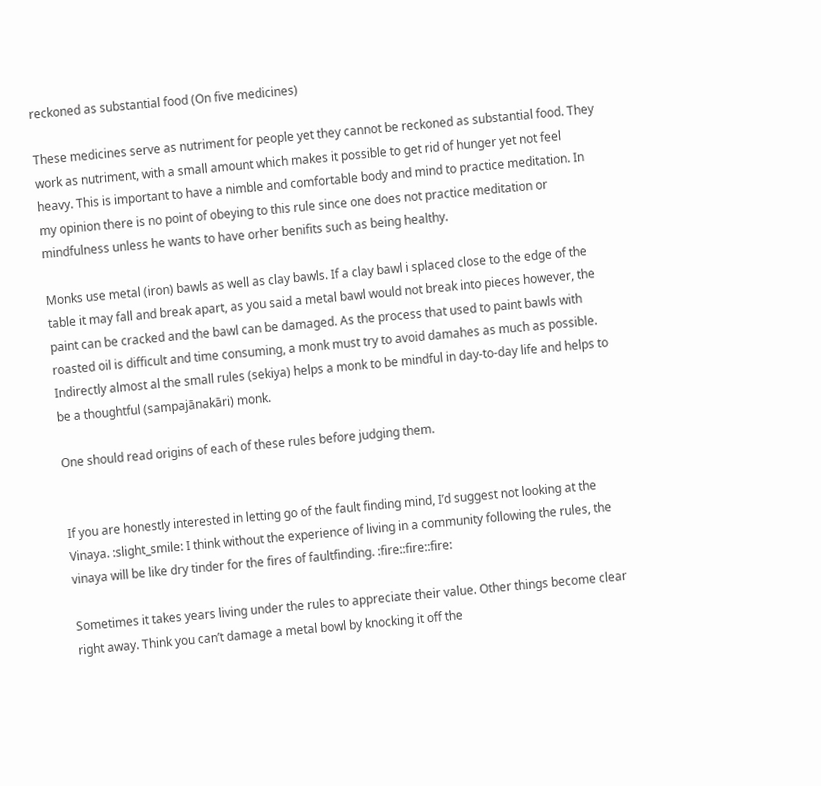reckoned as substantial food (On five medicines)

These medicines serve as nutriment for people yet they cannot be reckoned as substantial food. They work as nutriment, with a small amount which makes it possible to get rid of hunger yet not feel heavy. This is important to have a nimble and comfortable body and mind to practice meditation. In my opinion there is no point of obeying to this rule since one does not practice meditation or mindfulness unless he wants to have orher benifits such as being healthy.

Monks use metal (iron) bawls as well as clay bawls. If a clay bawl i splaced close to the edge of the table it may fall and break apart, as you said a metal bawl would not break into pieces however, the paint can be cracked and the bawl can be damaged. As the process that used to paint bawls with roasted oil is difficult and time consuming, a monk must try to avoid damahes as much as possible. Indirectly almost al the small rules (sekiya) helps a monk to be mindful in day-to-day life and helps to be a thoughtful (sampajānakāri) monk.

One should read origins of each of these rules before judging them.


If you are honestly interested in letting go of the fault finding mind, I’d suggest not looking at the Vinaya. :slight_smile: I think without the experience of living in a community following the rules, the vinaya will be like dry tinder for the fires of faultfinding. :fire::fire::fire:

Sometimes it takes years living under the rules to appreciate their value. Other things become clear right away. Think you can’t damage a metal bowl by knocking it off the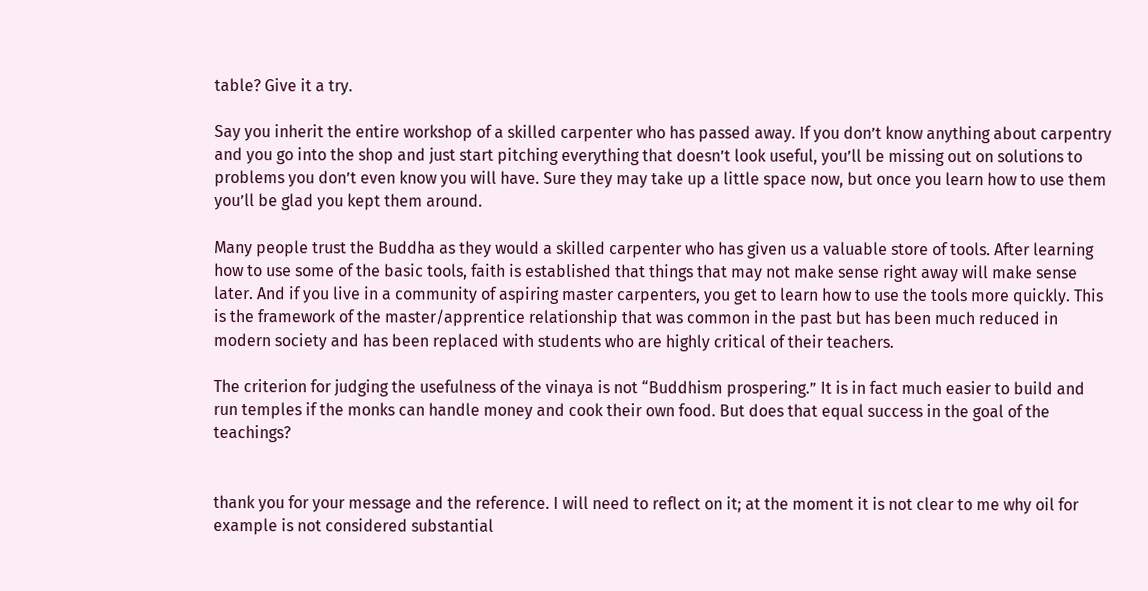table? Give it a try.

Say you inherit the entire workshop of a skilled carpenter who has passed away. If you don’t know anything about carpentry and you go into the shop and just start pitching everything that doesn’t look useful, you’ll be missing out on solutions to problems you don’t even know you will have. Sure they may take up a little space now, but once you learn how to use them you’ll be glad you kept them around.

Many people trust the Buddha as they would a skilled carpenter who has given us a valuable store of tools. After learning how to use some of the basic tools, faith is established that things that may not make sense right away will make sense later. And if you live in a community of aspiring master carpenters, you get to learn how to use the tools more quickly. This is the framework of the master/apprentice relationship that was common in the past but has been much reduced in modern society and has been replaced with students who are highly critical of their teachers.

The criterion for judging the usefulness of the vinaya is not “Buddhism prospering.” It is in fact much easier to build and run temples if the monks can handle money and cook their own food. But does that equal success in the goal of the teachings?


thank you for your message and the reference. I will need to reflect on it; at the moment it is not clear to me why oil for example is not considered substantial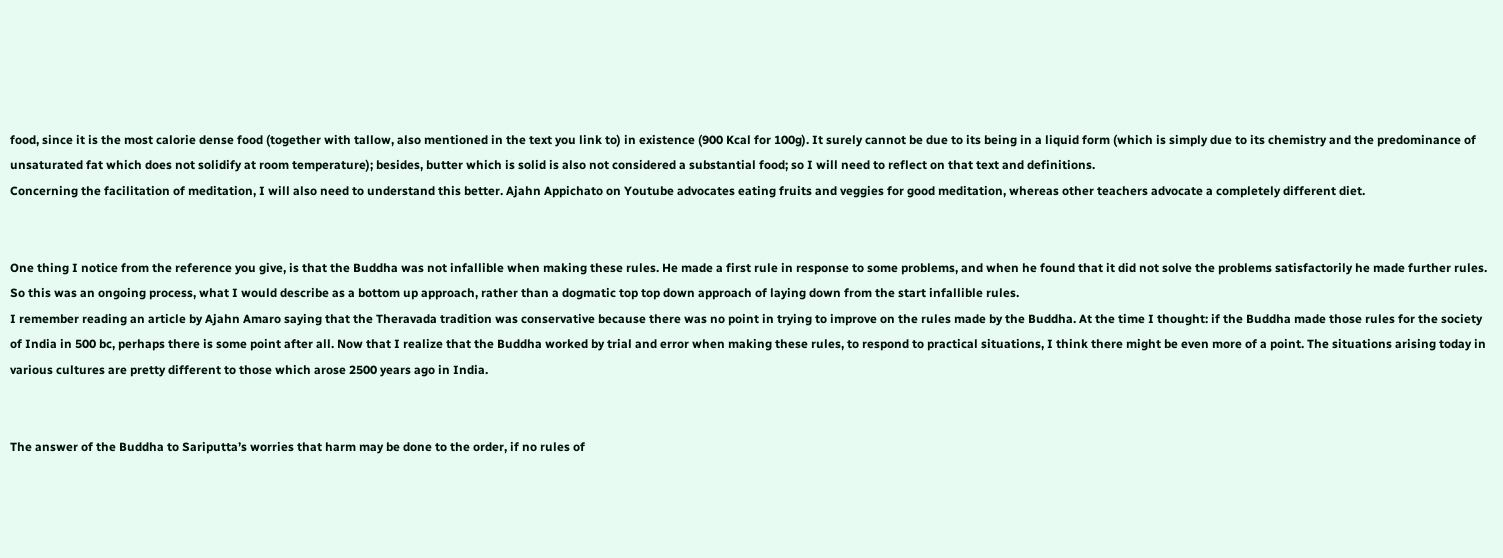food, since it is the most calorie dense food (together with tallow, also mentioned in the text you link to) in existence (900 Kcal for 100g). It surely cannot be due to its being in a liquid form (which is simply due to its chemistry and the predominance of unsaturated fat which does not solidify at room temperature); besides, butter which is solid is also not considered a substantial food; so I will need to reflect on that text and definitions.
Concerning the facilitation of meditation, I will also need to understand this better. Ajahn Appichato on Youtube advocates eating fruits and veggies for good meditation, whereas other teachers advocate a completely different diet.


One thing I notice from the reference you give, is that the Buddha was not infallible when making these rules. He made a first rule in response to some problems, and when he found that it did not solve the problems satisfactorily he made further rules.
So this was an ongoing process, what I would describe as a bottom up approach, rather than a dogmatic top top down approach of laying down from the start infallible rules.
I remember reading an article by Ajahn Amaro saying that the Theravada tradition was conservative because there was no point in trying to improve on the rules made by the Buddha. At the time I thought: if the Buddha made those rules for the society of India in 500 bc, perhaps there is some point after all. Now that I realize that the Buddha worked by trial and error when making these rules, to respond to practical situations, I think there might be even more of a point. The situations arising today in various cultures are pretty different to those which arose 2500 years ago in India.


The answer of the Buddha to Sariputta’s worries that harm may be done to the order, if no rules of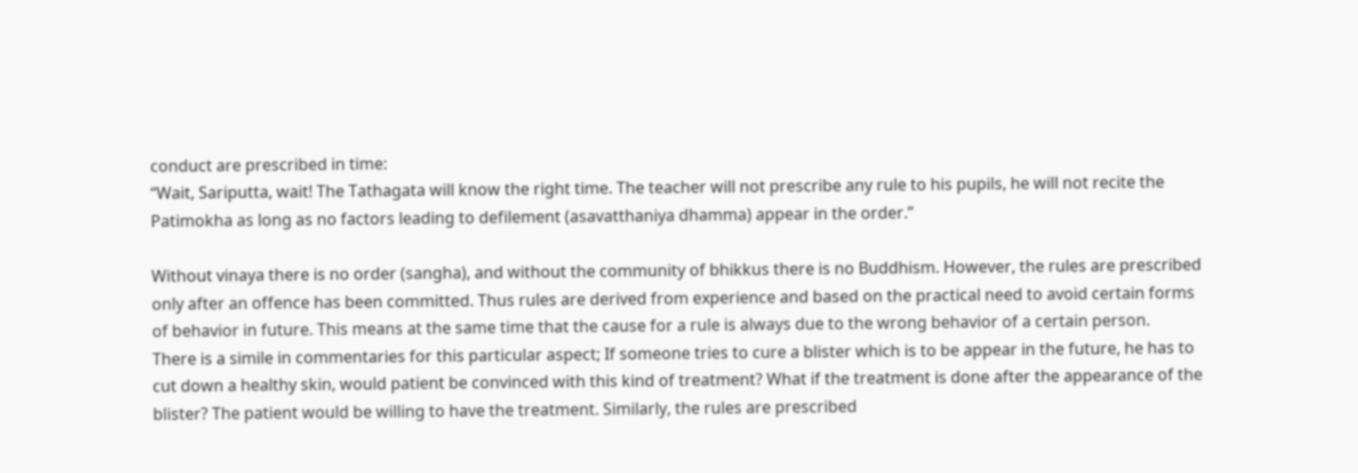conduct are prescribed in time:
“Wait, Sariputta, wait! The Tathagata will know the right time. The teacher will not prescribe any rule to his pupils, he will not recite the Patimokha as long as no factors leading to defilement (asavatthaniya dhamma) appear in the order.”

Without vinaya there is no order (sangha), and without the community of bhikkus there is no Buddhism. However, the rules are prescribed only after an offence has been committed. Thus rules are derived from experience and based on the practical need to avoid certain forms of behavior in future. This means at the same time that the cause for a rule is always due to the wrong behavior of a certain person.
There is a simile in commentaries for this particular aspect; If someone tries to cure a blister which is to be appear in the future, he has to cut down a healthy skin, would patient be convinced with this kind of treatment? What if the treatment is done after the appearance of the blister? The patient would be willing to have the treatment. Similarly, the rules are prescribed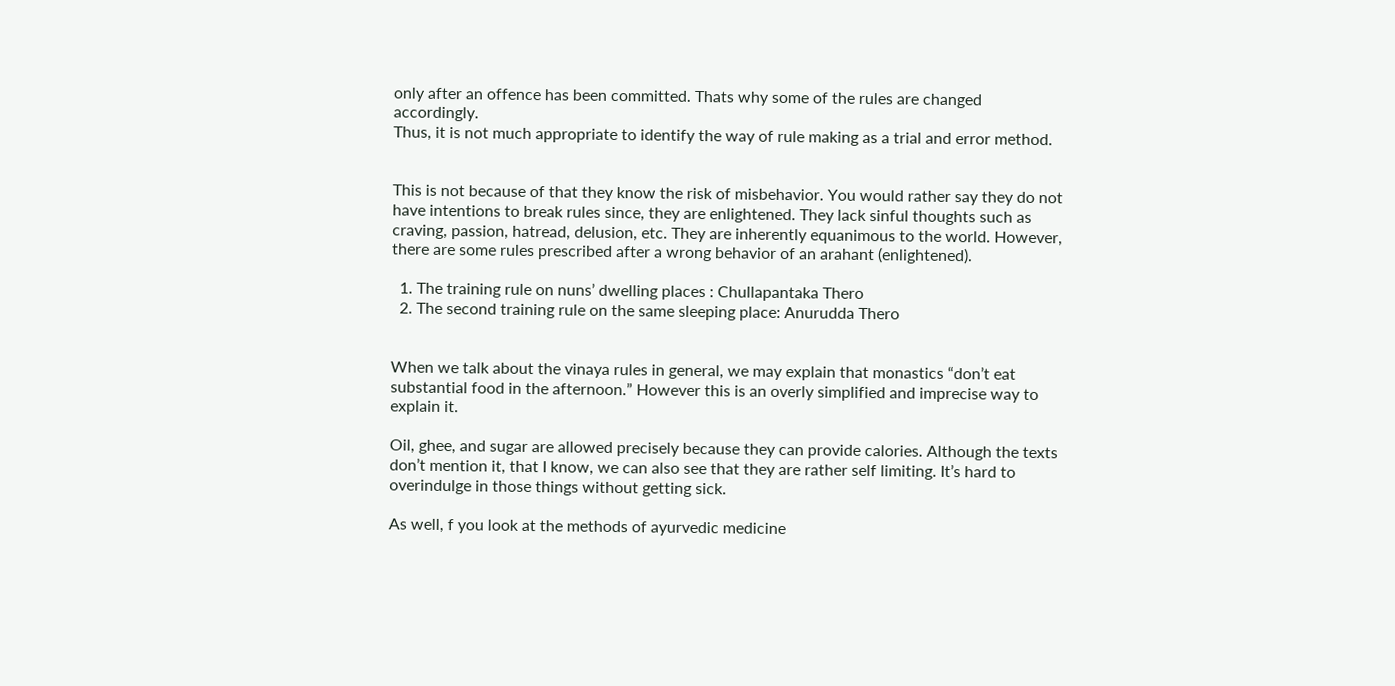only after an offence has been committed. Thats why some of the rules are changed accordingly.
Thus, it is not much appropriate to identify the way of rule making as a trial and error method.


This is not because of that they know the risk of misbehavior. You would rather say they do not have intentions to break rules since, they are enlightened. They lack sinful thoughts such as craving, passion, hatread, delusion, etc. They are inherently equanimous to the world. However, there are some rules prescribed after a wrong behavior of an arahant (enlightened).

  1. The training rule on nuns’ dwelling places : Chullapantaka Thero
  2. The second training rule on the same sleeping place: Anurudda Thero


When we talk about the vinaya rules in general, we may explain that monastics “don’t eat substantial food in the afternoon.” However this is an overly simplified and imprecise way to explain it.

Oil, ghee, and sugar are allowed precisely because they can provide calories. Although the texts don’t mention it, that I know, we can also see that they are rather self limiting. It’s hard to overindulge in those things without getting sick.

As well, f you look at the methods of ayurvedic medicine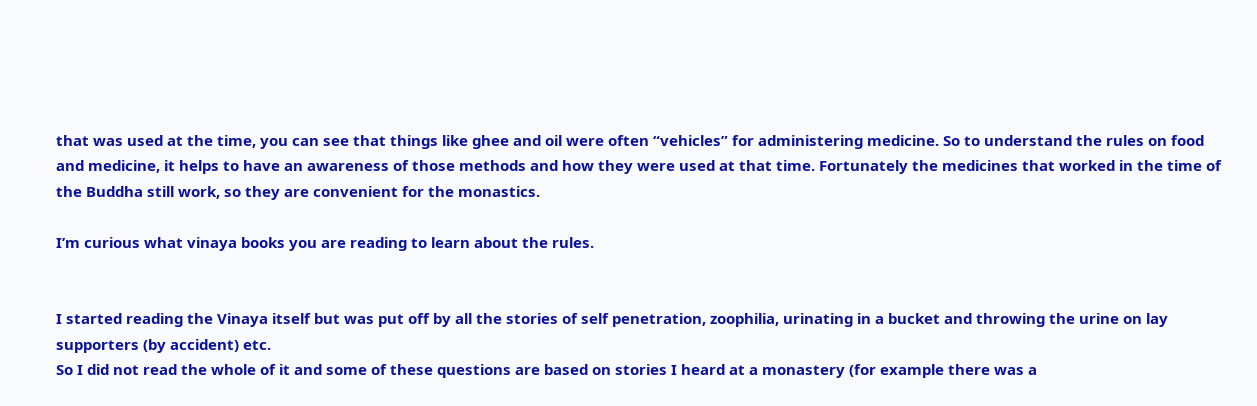that was used at the time, you can see that things like ghee and oil were often “vehicles” for administering medicine. So to understand the rules on food and medicine, it helps to have an awareness of those methods and how they were used at that time. Fortunately the medicines that worked in the time of the Buddha still work, so they are convenient for the monastics.

I’m curious what vinaya books you are reading to learn about the rules.


I started reading the Vinaya itself but was put off by all the stories of self penetration, zoophilia, urinating in a bucket and throwing the urine on lay supporters (by accident) etc.
So I did not read the whole of it and some of these questions are based on stories I heard at a monastery (for example there was a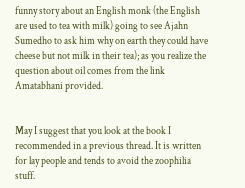funny story about an English monk (the English are used to tea with milk) going to see Ajahn Sumedho to ask him why on earth they could have cheese but not milk in their tea); as you realize the question about oil comes from the link Amatabhani provided.


May I suggest that you look at the book I recommended in a previous thread. It is written for lay people and tends to avoid the zoophilia stuff.